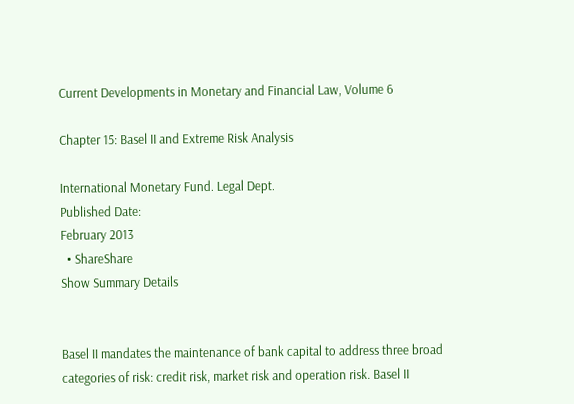Current Developments in Monetary and Financial Law, Volume 6

Chapter 15: Basel II and Extreme Risk Analysis

International Monetary Fund. Legal Dept.
Published Date:
February 2013
  • ShareShare
Show Summary Details


Basel II mandates the maintenance of bank capital to address three broad categories of risk: credit risk, market risk and operation risk. Basel II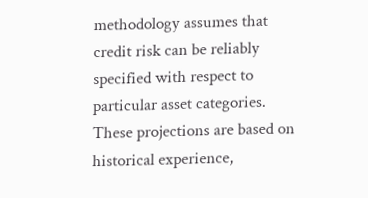methodology assumes that credit risk can be reliably specified with respect to particular asset categories. These projections are based on historical experience,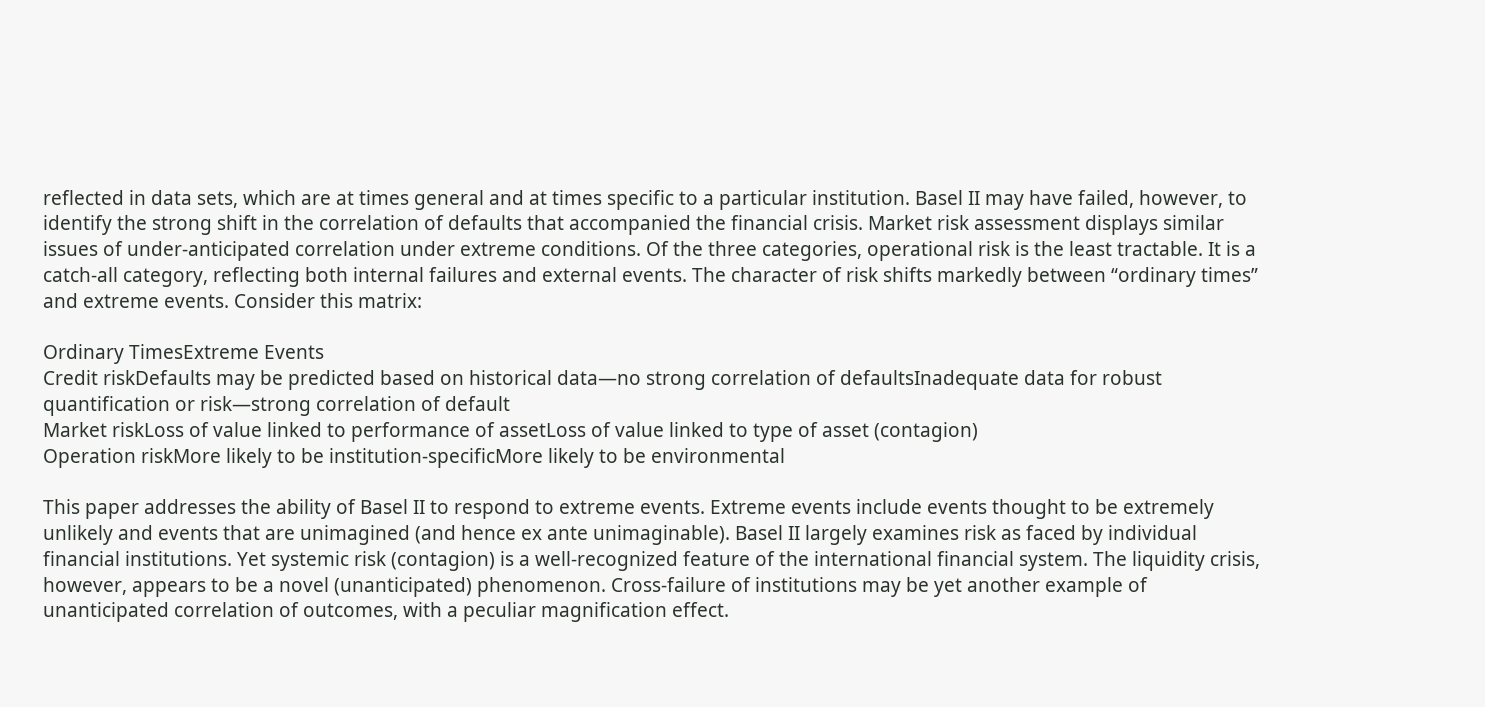reflected in data sets, which are at times general and at times specific to a particular institution. Basel II may have failed, however, to identify the strong shift in the correlation of defaults that accompanied the financial crisis. Market risk assessment displays similar issues of under-anticipated correlation under extreme conditions. Of the three categories, operational risk is the least tractable. It is a catch-all category, reflecting both internal failures and external events. The character of risk shifts markedly between “ordinary times” and extreme events. Consider this matrix:

Ordinary TimesExtreme Events
Credit riskDefaults may be predicted based on historical data—no strong correlation of defaultsInadequate data for robust quantification or risk—strong correlation of default
Market riskLoss of value linked to performance of assetLoss of value linked to type of asset (contagion)
Operation riskMore likely to be institution-specificMore likely to be environmental

This paper addresses the ability of Basel II to respond to extreme events. Extreme events include events thought to be extremely unlikely and events that are unimagined (and hence ex ante unimaginable). Basel II largely examines risk as faced by individual financial institutions. Yet systemic risk (contagion) is a well-recognized feature of the international financial system. The liquidity crisis, however, appears to be a novel (unanticipated) phenomenon. Cross-failure of institutions may be yet another example of unanticipated correlation of outcomes, with a peculiar magnification effect.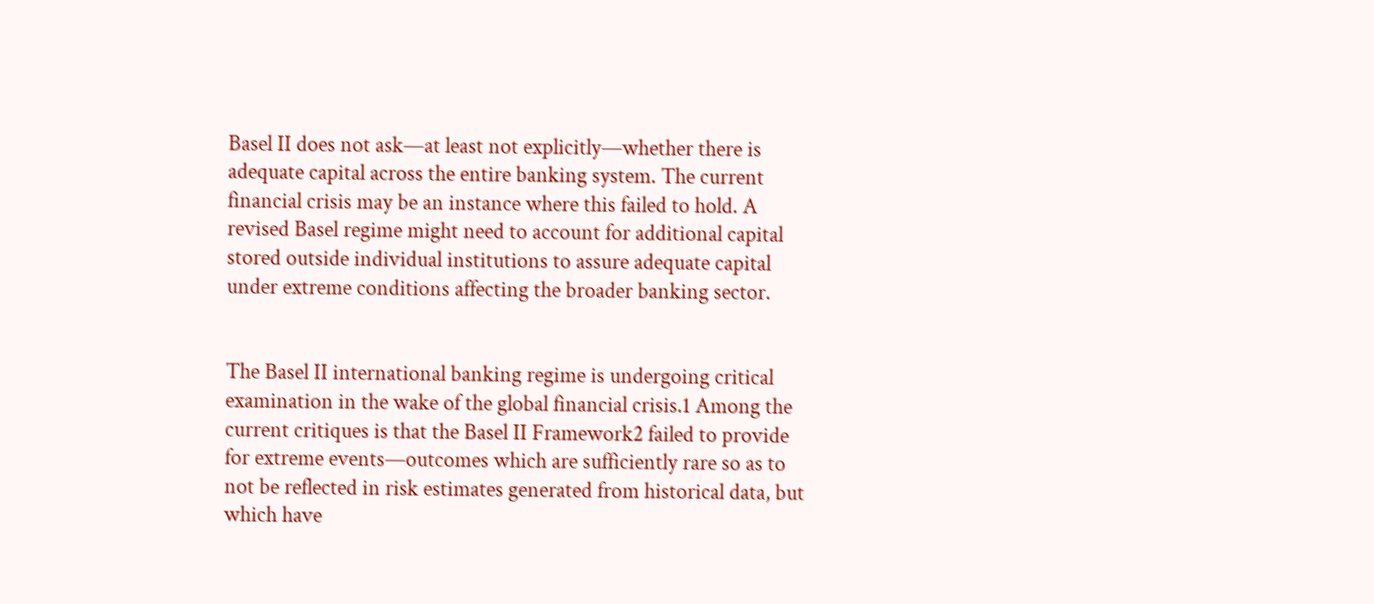Basel II does not ask—at least not explicitly—whether there is adequate capital across the entire banking system. The current financial crisis may be an instance where this failed to hold. A revised Basel regime might need to account for additional capital stored outside individual institutions to assure adequate capital under extreme conditions affecting the broader banking sector.


The Basel II international banking regime is undergoing critical examination in the wake of the global financial crisis.1 Among the current critiques is that the Basel II Framework2 failed to provide for extreme events—outcomes which are sufficiently rare so as to not be reflected in risk estimates generated from historical data, but which have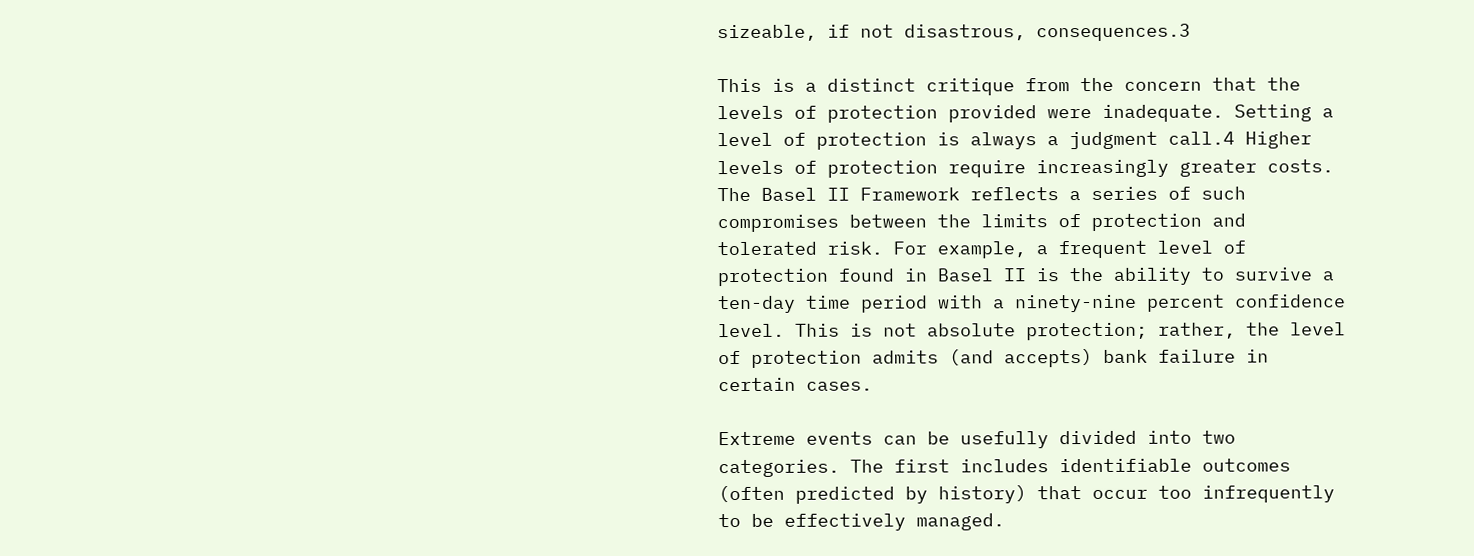sizeable, if not disastrous, consequences.3

This is a distinct critique from the concern that the levels of protection provided were inadequate. Setting a level of protection is always a judgment call.4 Higher levels of protection require increasingly greater costs. The Basel II Framework reflects a series of such compromises between the limits of protection and tolerated risk. For example, a frequent level of protection found in Basel II is the ability to survive a ten-day time period with a ninety-nine percent confidence level. This is not absolute protection; rather, the level of protection admits (and accepts) bank failure in certain cases.

Extreme events can be usefully divided into two categories. The first includes identifiable outcomes (often predicted by history) that occur too infrequently to be effectively managed.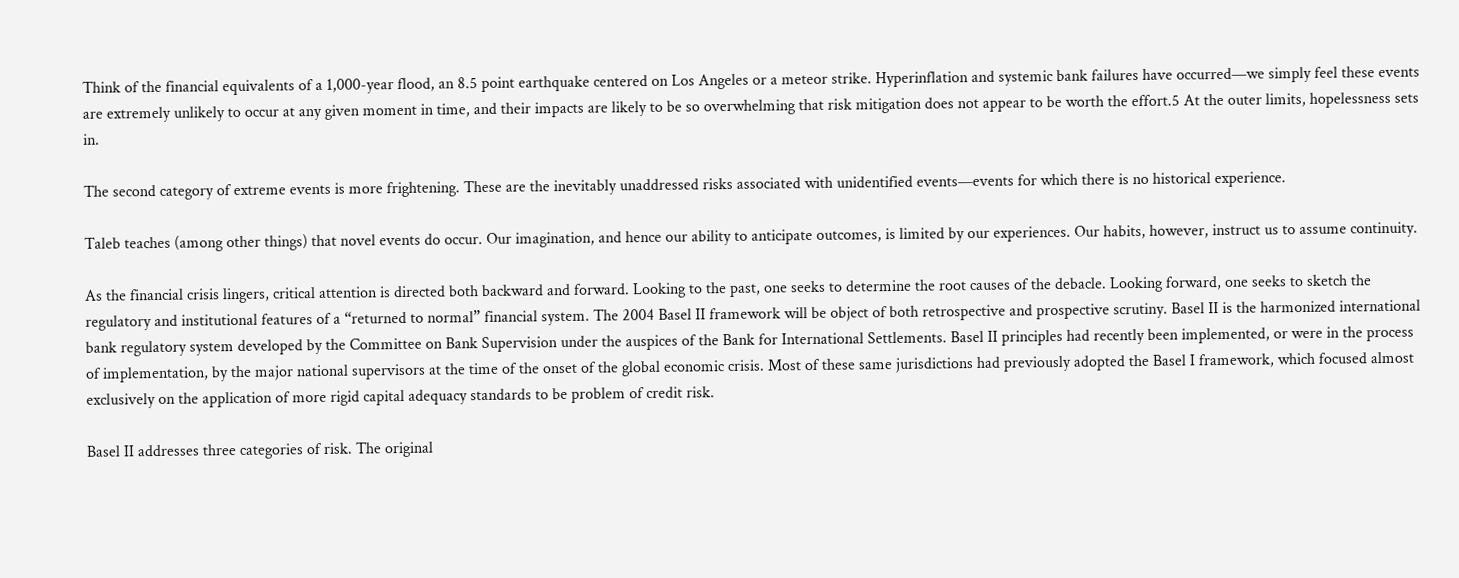Think of the financial equivalents of a 1,000-year flood, an 8.5 point earthquake centered on Los Angeles or a meteor strike. Hyperinflation and systemic bank failures have occurred—we simply feel these events are extremely unlikely to occur at any given moment in time, and their impacts are likely to be so overwhelming that risk mitigation does not appear to be worth the effort.5 At the outer limits, hopelessness sets in.

The second category of extreme events is more frightening. These are the inevitably unaddressed risks associated with unidentified events—events for which there is no historical experience.

Taleb teaches (among other things) that novel events do occur. Our imagination, and hence our ability to anticipate outcomes, is limited by our experiences. Our habits, however, instruct us to assume continuity.

As the financial crisis lingers, critical attention is directed both backward and forward. Looking to the past, one seeks to determine the root causes of the debacle. Looking forward, one seeks to sketch the regulatory and institutional features of a “returned to normal” financial system. The 2004 Basel II framework will be object of both retrospective and prospective scrutiny. Basel II is the harmonized international bank regulatory system developed by the Committee on Bank Supervision under the auspices of the Bank for International Settlements. Basel II principles had recently been implemented, or were in the process of implementation, by the major national supervisors at the time of the onset of the global economic crisis. Most of these same jurisdictions had previously adopted the Basel I framework, which focused almost exclusively on the application of more rigid capital adequacy standards to be problem of credit risk.

Basel II addresses three categories of risk. The original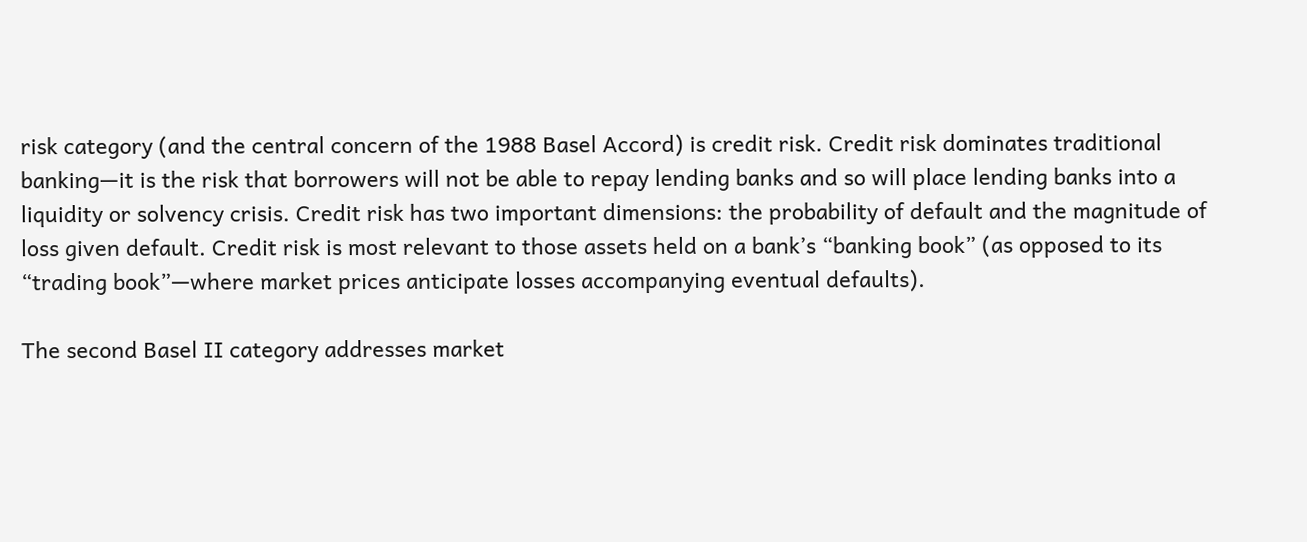risk category (and the central concern of the 1988 Basel Accord) is credit risk. Credit risk dominates traditional banking—it is the risk that borrowers will not be able to repay lending banks and so will place lending banks into a liquidity or solvency crisis. Credit risk has two important dimensions: the probability of default and the magnitude of loss given default. Credit risk is most relevant to those assets held on a bank’s “banking book” (as opposed to its “trading book”—where market prices anticipate losses accompanying eventual defaults).

The second Basel II category addresses market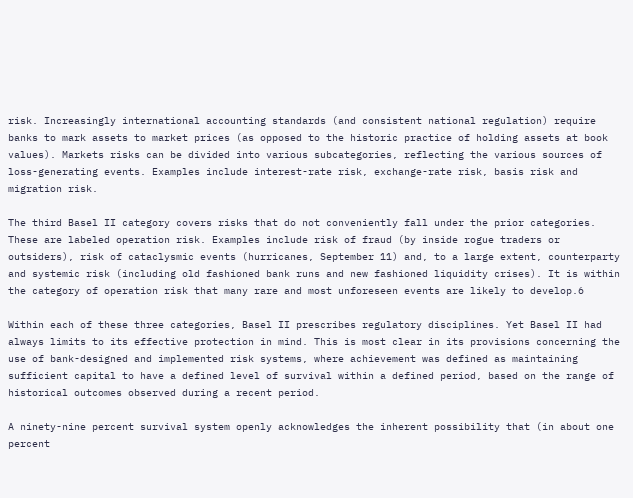risk. Increasingly international accounting standards (and consistent national regulation) require banks to mark assets to market prices (as opposed to the historic practice of holding assets at book values). Markets risks can be divided into various subcategories, reflecting the various sources of loss-generating events. Examples include interest-rate risk, exchange-rate risk, basis risk and migration risk.

The third Basel II category covers risks that do not conveniently fall under the prior categories. These are labeled operation risk. Examples include risk of fraud (by inside rogue traders or outsiders), risk of cataclysmic events (hurricanes, September 11) and, to a large extent, counterparty and systemic risk (including old fashioned bank runs and new fashioned liquidity crises). It is within the category of operation risk that many rare and most unforeseen events are likely to develop.6

Within each of these three categories, Basel II prescribes regulatory disciplines. Yet Basel II had always limits to its effective protection in mind. This is most clear in its provisions concerning the use of bank-designed and implemented risk systems, where achievement was defined as maintaining sufficient capital to have a defined level of survival within a defined period, based on the range of historical outcomes observed during a recent period.

A ninety-nine percent survival system openly acknowledges the inherent possibility that (in about one percent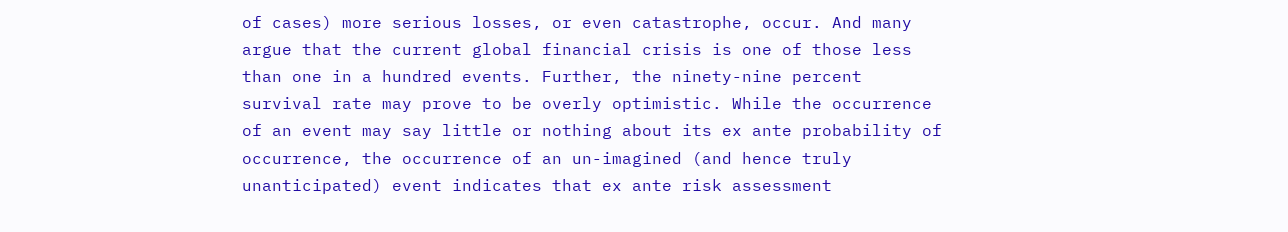of cases) more serious losses, or even catastrophe, occur. And many argue that the current global financial crisis is one of those less than one in a hundred events. Further, the ninety-nine percent survival rate may prove to be overly optimistic. While the occurrence of an event may say little or nothing about its ex ante probability of occurrence, the occurrence of an un-imagined (and hence truly unanticipated) event indicates that ex ante risk assessment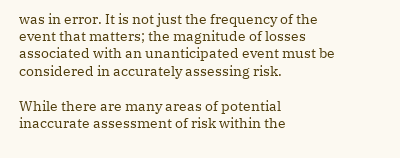was in error. It is not just the frequency of the event that matters; the magnitude of losses associated with an unanticipated event must be considered in accurately assessing risk.

While there are many areas of potential inaccurate assessment of risk within the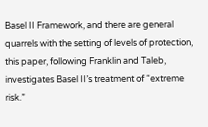Basel II Framework, and there are general quarrels with the setting of levels of protection, this paper, following Franklin and Taleb, investigates Basel II’s treatment of “extreme risk.”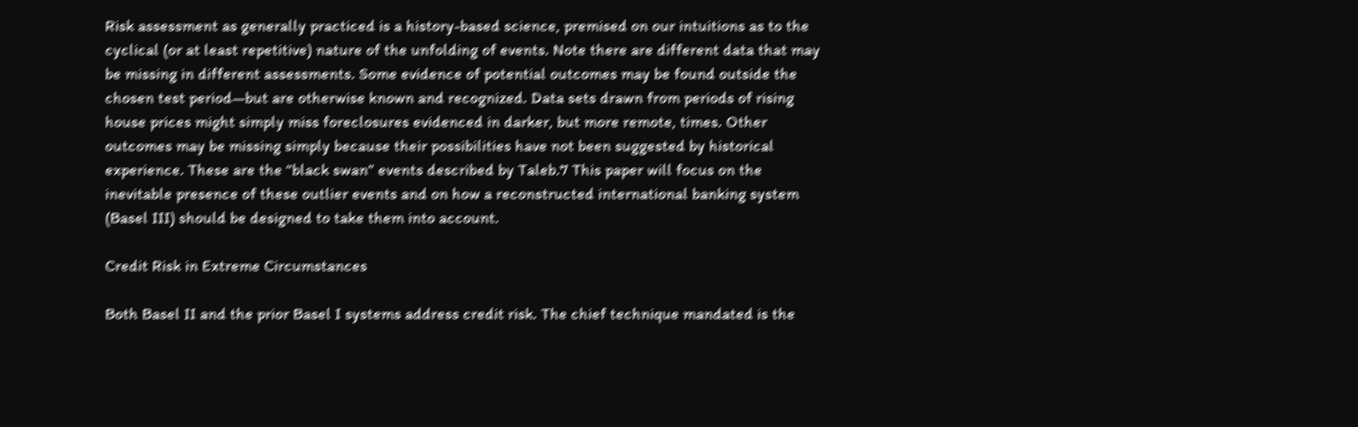Risk assessment as generally practiced is a history-based science, premised on our intuitions as to the cyclical (or at least repetitive) nature of the unfolding of events. Note there are different data that may be missing in different assessments. Some evidence of potential outcomes may be found outside the chosen test period—but are otherwise known and recognized. Data sets drawn from periods of rising house prices might simply miss foreclosures evidenced in darker, but more remote, times. Other outcomes may be missing simply because their possibilities have not been suggested by historical experience. These are the “black swan” events described by Taleb.7 This paper will focus on the inevitable presence of these outlier events and on how a reconstructed international banking system (Basel III) should be designed to take them into account.

Credit Risk in Extreme Circumstances

Both Basel II and the prior Basel I systems address credit risk. The chief technique mandated is the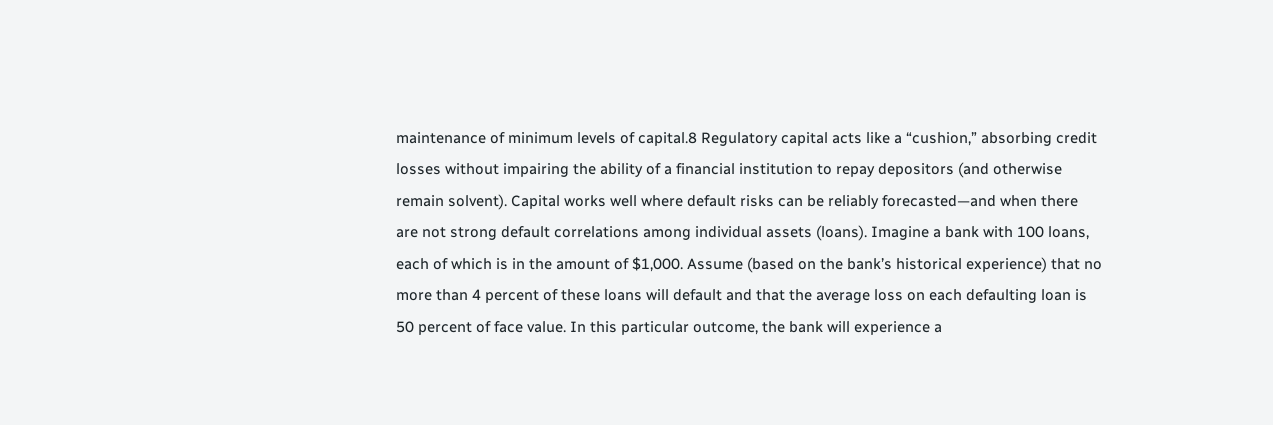maintenance of minimum levels of capital.8 Regulatory capital acts like a “cushion,” absorbing credit losses without impairing the ability of a financial institution to repay depositors (and otherwise remain solvent). Capital works well where default risks can be reliably forecasted—and when there are not strong default correlations among individual assets (loans). Imagine a bank with 100 loans, each of which is in the amount of $1,000. Assume (based on the bank’s historical experience) that no more than 4 percent of these loans will default and that the average loss on each defaulting loan is 50 percent of face value. In this particular outcome, the bank will experience a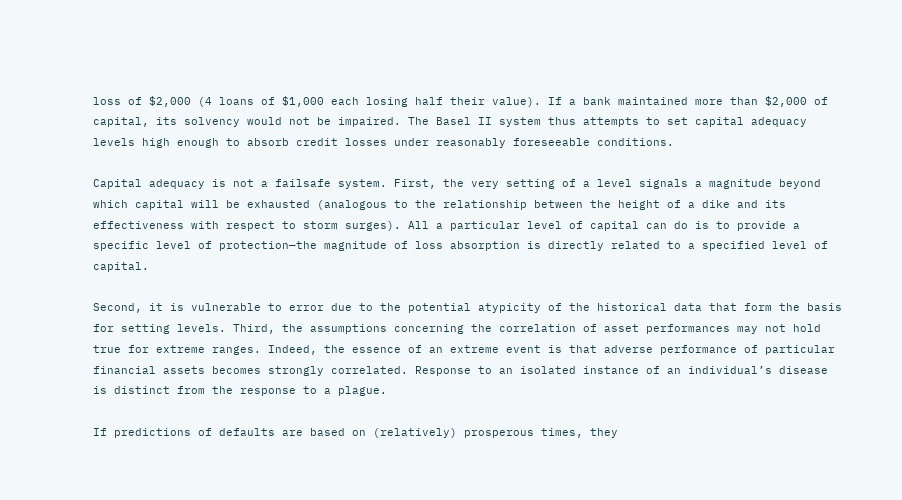loss of $2,000 (4 loans of $1,000 each losing half their value). If a bank maintained more than $2,000 of capital, its solvency would not be impaired. The Basel II system thus attempts to set capital adequacy levels high enough to absorb credit losses under reasonably foreseeable conditions.

Capital adequacy is not a failsafe system. First, the very setting of a level signals a magnitude beyond which capital will be exhausted (analogous to the relationship between the height of a dike and its effectiveness with respect to storm surges). All a particular level of capital can do is to provide a specific level of protection—the magnitude of loss absorption is directly related to a specified level of capital.

Second, it is vulnerable to error due to the potential atypicity of the historical data that form the basis for setting levels. Third, the assumptions concerning the correlation of asset performances may not hold true for extreme ranges. Indeed, the essence of an extreme event is that adverse performance of particular financial assets becomes strongly correlated. Response to an isolated instance of an individual’s disease is distinct from the response to a plague.

If predictions of defaults are based on (relatively) prosperous times, they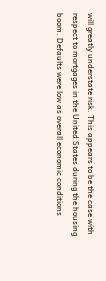will greatly understate risk. This appears to be the case with respect to mortgages in the United States during the housing boom. Defaults were low as overall economic conditions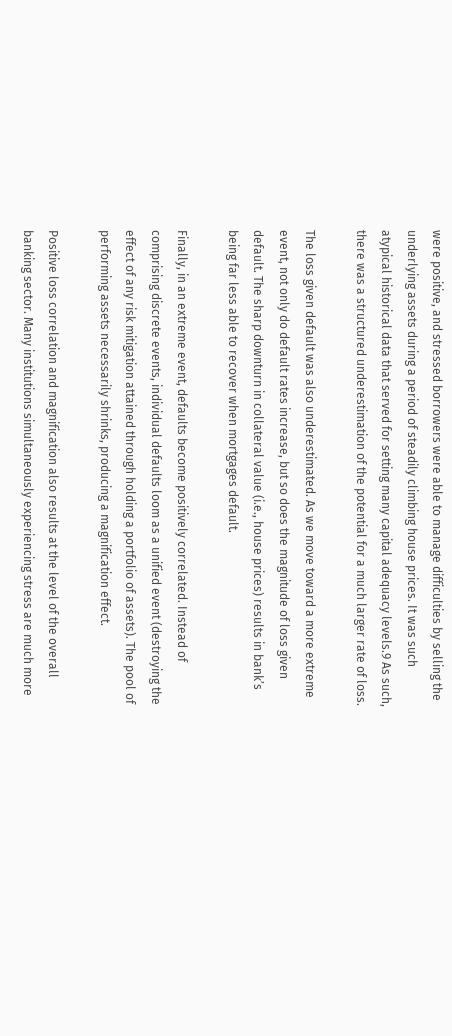were positive, and stressed borrowers were able to manage difficulties by selling the underlying assets during a period of steadily climbing house prices. It was such atypical historical data that served for setting many capital adequacy levels.9 As such, there was a structured underestimation of the potential for a much larger rate of loss.

The loss given default was also underestimated. As we move toward a more extreme event, not only do default rates increase, but so does the magnitude of loss given default. The sharp downturn in collateral value (i.e., house prices) results in bank’s being far less able to recover when mortgages default.

Finally, in an extreme event, defaults become positively correlated. Instead of comprising discrete events, individual defaults loom as a unified event (destroying the effect of any risk mitigation attained through holding a portfolio of assets). The pool of performing assets necessarily shrinks, producing a magnification effect.

Positive loss correlation and magnification also results at the level of the overall banking sector. Many institutions simultaneously experiencing stress are much more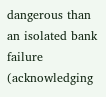dangerous than an isolated bank failure (acknowledging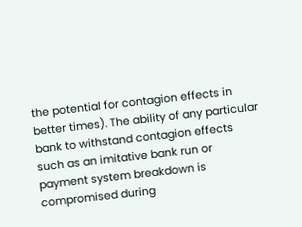the potential for contagion effects in better times). The ability of any particular bank to withstand contagion effects such as an imitative bank run or payment system breakdown is compromised during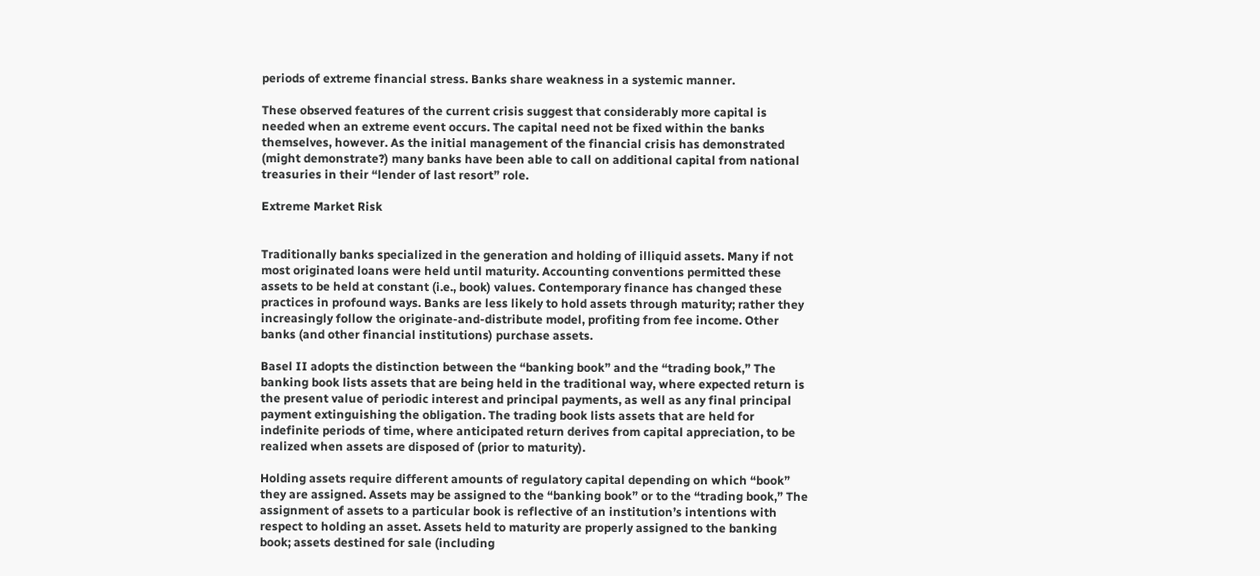periods of extreme financial stress. Banks share weakness in a systemic manner.

These observed features of the current crisis suggest that considerably more capital is needed when an extreme event occurs. The capital need not be fixed within the banks themselves, however. As the initial management of the financial crisis has demonstrated (might demonstrate?) many banks have been able to call on additional capital from national treasuries in their “lender of last resort” role.

Extreme Market Risk


Traditionally banks specialized in the generation and holding of illiquid assets. Many if not most originated loans were held until maturity. Accounting conventions permitted these assets to be held at constant (i.e., book) values. Contemporary finance has changed these practices in profound ways. Banks are less likely to hold assets through maturity; rather they increasingly follow the originate-and-distribute model, profiting from fee income. Other banks (and other financial institutions) purchase assets.

Basel II adopts the distinction between the “banking book” and the “trading book,” The banking book lists assets that are being held in the traditional way, where expected return is the present value of periodic interest and principal payments, as well as any final principal payment extinguishing the obligation. The trading book lists assets that are held for indefinite periods of time, where anticipated return derives from capital appreciation, to be realized when assets are disposed of (prior to maturity).

Holding assets require different amounts of regulatory capital depending on which “book” they are assigned. Assets may be assigned to the “banking book” or to the “trading book,” The assignment of assets to a particular book is reflective of an institution’s intentions with respect to holding an asset. Assets held to maturity are properly assigned to the banking book; assets destined for sale (including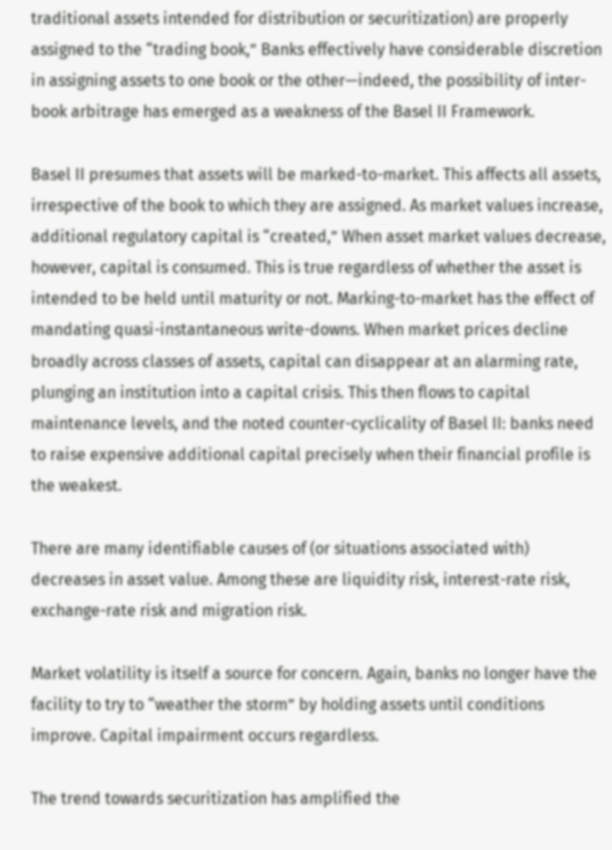traditional assets intended for distribution or securitization) are properly assigned to the “trading book,” Banks effectively have considerable discretion in assigning assets to one book or the other—indeed, the possibility of inter-book arbitrage has emerged as a weakness of the Basel II Framework.

Basel II presumes that assets will be marked-to-market. This affects all assets, irrespective of the book to which they are assigned. As market values increase, additional regulatory capital is “created,” When asset market values decrease, however, capital is consumed. This is true regardless of whether the asset is intended to be held until maturity or not. Marking-to-market has the effect of mandating quasi-instantaneous write-downs. When market prices decline broadly across classes of assets, capital can disappear at an alarming rate, plunging an institution into a capital crisis. This then flows to capital maintenance levels, and the noted counter-cyclicality of Basel II: banks need to raise expensive additional capital precisely when their financial profile is the weakest.

There are many identifiable causes of (or situations associated with) decreases in asset value. Among these are liquidity risk, interest-rate risk, exchange-rate risk and migration risk.

Market volatility is itself a source for concern. Again, banks no longer have the facility to try to “weather the storm” by holding assets until conditions improve. Capital impairment occurs regardless.

The trend towards securitization has amplified the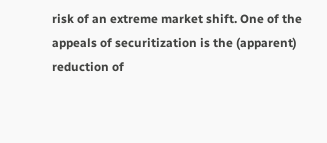risk of an extreme market shift. One of the appeals of securitization is the (apparent) reduction of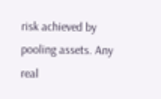risk achieved by pooling assets. Any real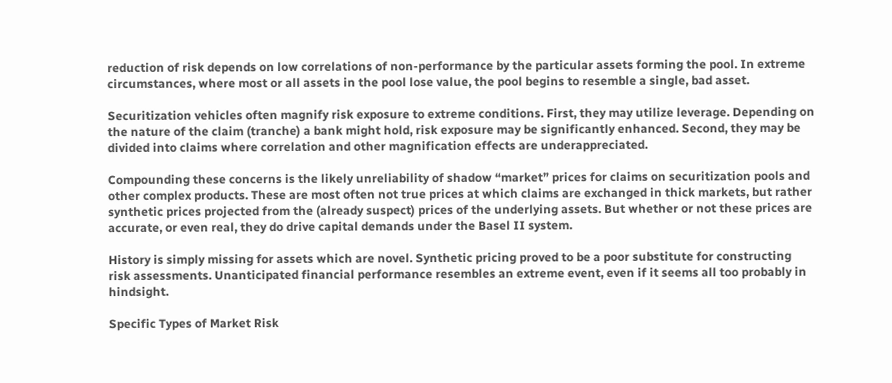reduction of risk depends on low correlations of non-performance by the particular assets forming the pool. In extreme circumstances, where most or all assets in the pool lose value, the pool begins to resemble a single, bad asset.

Securitization vehicles often magnify risk exposure to extreme conditions. First, they may utilize leverage. Depending on the nature of the claim (tranche) a bank might hold, risk exposure may be significantly enhanced. Second, they may be divided into claims where correlation and other magnification effects are underappreciated.

Compounding these concerns is the likely unreliability of shadow “market” prices for claims on securitization pools and other complex products. These are most often not true prices at which claims are exchanged in thick markets, but rather synthetic prices projected from the (already suspect) prices of the underlying assets. But whether or not these prices are accurate, or even real, they do drive capital demands under the Basel II system.

History is simply missing for assets which are novel. Synthetic pricing proved to be a poor substitute for constructing risk assessments. Unanticipated financial performance resembles an extreme event, even if it seems all too probably in hindsight.

Specific Types of Market Risk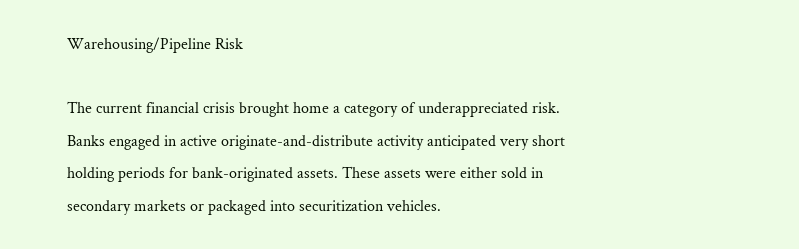Warehousing/Pipeline Risk

The current financial crisis brought home a category of underappreciated risk. Banks engaged in active originate-and-distribute activity anticipated very short holding periods for bank-originated assets. These assets were either sold in secondary markets or packaged into securitization vehicles.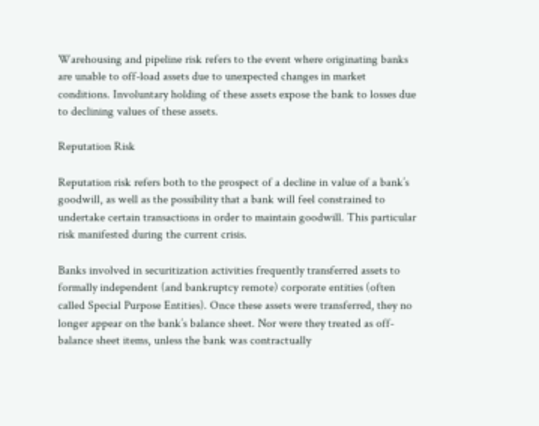Warehousing and pipeline risk refers to the event where originating banks are unable to off-load assets due to unexpected changes in market conditions. Involuntary holding of these assets expose the bank to losses due to declining values of these assets.

Reputation Risk

Reputation risk refers both to the prospect of a decline in value of a bank’s goodwill, as well as the possibility that a bank will feel constrained to undertake certain transactions in order to maintain goodwill. This particular risk manifested during the current crisis.

Banks involved in securitization activities frequently transferred assets to formally independent (and bankruptcy remote) corporate entities (often called Special Purpose Entities). Once these assets were transferred, they no longer appear on the bank’s balance sheet. Nor were they treated as off-balance sheet items, unless the bank was contractually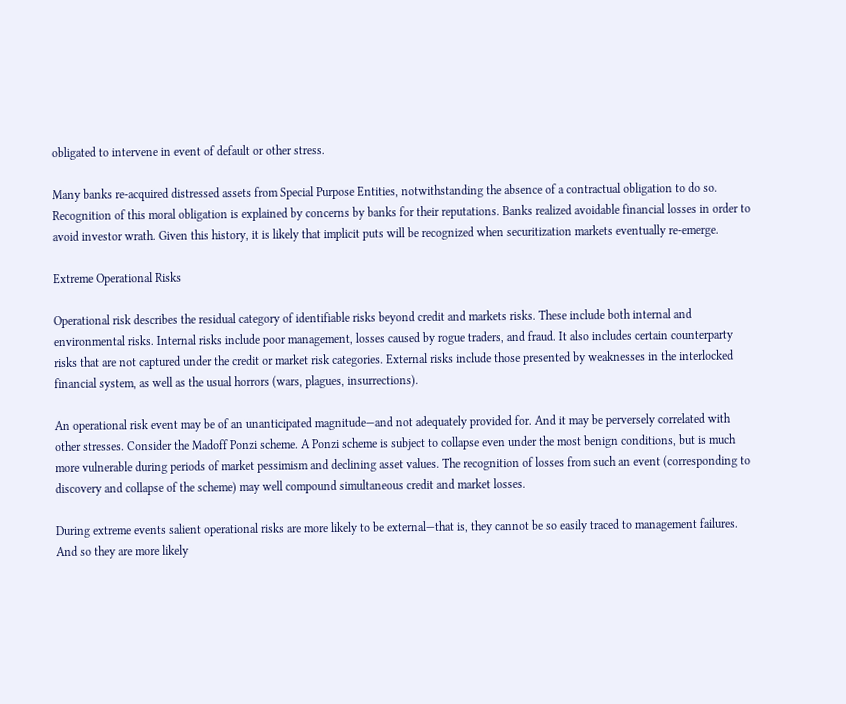obligated to intervene in event of default or other stress.

Many banks re-acquired distressed assets from Special Purpose Entities, notwithstanding the absence of a contractual obligation to do so. Recognition of this moral obligation is explained by concerns by banks for their reputations. Banks realized avoidable financial losses in order to avoid investor wrath. Given this history, it is likely that implicit puts will be recognized when securitization markets eventually re-emerge.

Extreme Operational Risks

Operational risk describes the residual category of identifiable risks beyond credit and markets risks. These include both internal and environmental risks. Internal risks include poor management, losses caused by rogue traders, and fraud. It also includes certain counterparty risks that are not captured under the credit or market risk categories. External risks include those presented by weaknesses in the interlocked financial system, as well as the usual horrors (wars, plagues, insurrections).

An operational risk event may be of an unanticipated magnitude—and not adequately provided for. And it may be perversely correlated with other stresses. Consider the Madoff Ponzi scheme. A Ponzi scheme is subject to collapse even under the most benign conditions, but is much more vulnerable during periods of market pessimism and declining asset values. The recognition of losses from such an event (corresponding to discovery and collapse of the scheme) may well compound simultaneous credit and market losses.

During extreme events salient operational risks are more likely to be external—that is, they cannot be so easily traced to management failures. And so they are more likely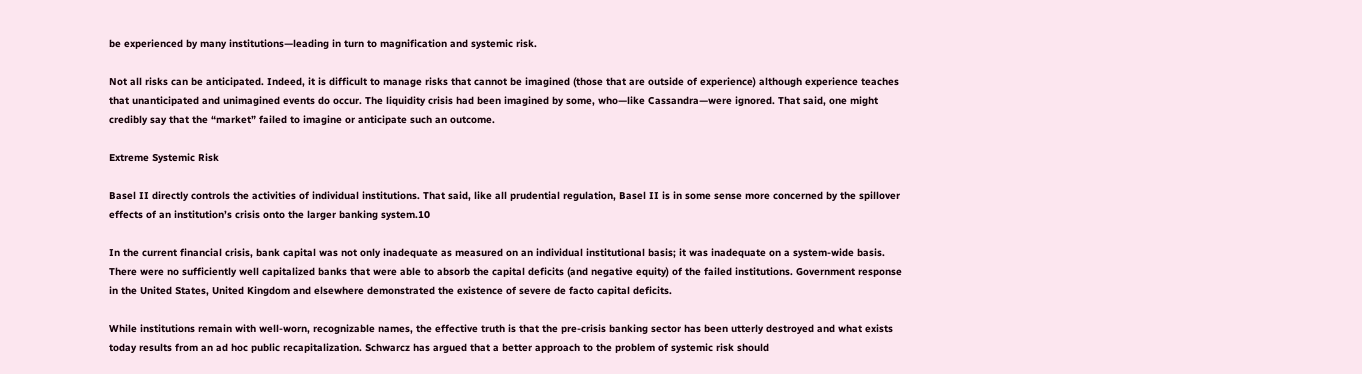be experienced by many institutions—leading in turn to magnification and systemic risk.

Not all risks can be anticipated. Indeed, it is difficult to manage risks that cannot be imagined (those that are outside of experience) although experience teaches that unanticipated and unimagined events do occur. The liquidity crisis had been imagined by some, who—like Cassandra—were ignored. That said, one might credibly say that the “market” failed to imagine or anticipate such an outcome.

Extreme Systemic Risk

Basel II directly controls the activities of individual institutions. That said, like all prudential regulation, Basel II is in some sense more concerned by the spillover effects of an institution’s crisis onto the larger banking system.10

In the current financial crisis, bank capital was not only inadequate as measured on an individual institutional basis; it was inadequate on a system-wide basis. There were no sufficiently well capitalized banks that were able to absorb the capital deficits (and negative equity) of the failed institutions. Government response in the United States, United Kingdom and elsewhere demonstrated the existence of severe de facto capital deficits.

While institutions remain with well-worn, recognizable names, the effective truth is that the pre-crisis banking sector has been utterly destroyed and what exists today results from an ad hoc public recapitalization. Schwarcz has argued that a better approach to the problem of systemic risk should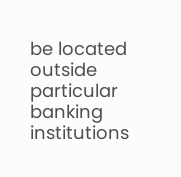be located outside particular banking institutions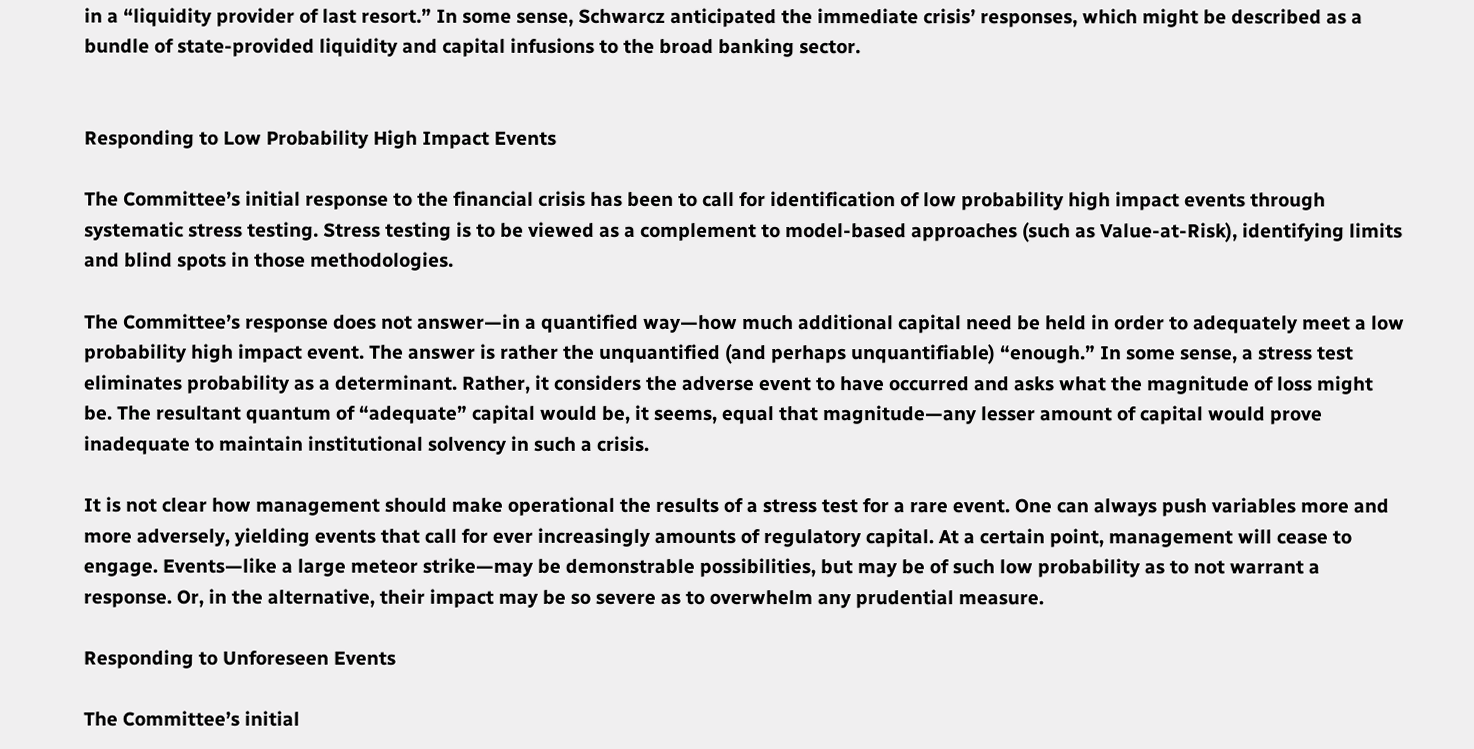in a “liquidity provider of last resort.” In some sense, Schwarcz anticipated the immediate crisis’ responses, which might be described as a bundle of state-provided liquidity and capital infusions to the broad banking sector.


Responding to Low Probability High Impact Events

The Committee’s initial response to the financial crisis has been to call for identification of low probability high impact events through systematic stress testing. Stress testing is to be viewed as a complement to model-based approaches (such as Value-at-Risk), identifying limits and blind spots in those methodologies.

The Committee’s response does not answer—in a quantified way—how much additional capital need be held in order to adequately meet a low probability high impact event. The answer is rather the unquantified (and perhaps unquantifiable) “enough.” In some sense, a stress test eliminates probability as a determinant. Rather, it considers the adverse event to have occurred and asks what the magnitude of loss might be. The resultant quantum of “adequate” capital would be, it seems, equal that magnitude—any lesser amount of capital would prove inadequate to maintain institutional solvency in such a crisis.

It is not clear how management should make operational the results of a stress test for a rare event. One can always push variables more and more adversely, yielding events that call for ever increasingly amounts of regulatory capital. At a certain point, management will cease to engage. Events—like a large meteor strike—may be demonstrable possibilities, but may be of such low probability as to not warrant a response. Or, in the alternative, their impact may be so severe as to overwhelm any prudential measure.

Responding to Unforeseen Events

The Committee’s initial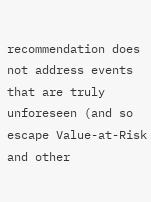recommendation does not address events that are truly unforeseen (and so escape Value-at-Risk and other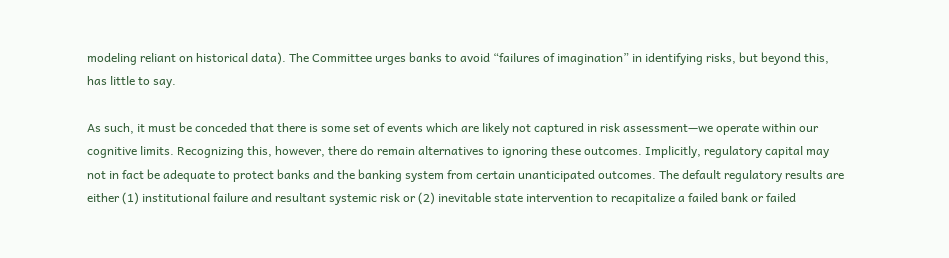modeling reliant on historical data). The Committee urges banks to avoid “failures of imagination” in identifying risks, but beyond this, has little to say.

As such, it must be conceded that there is some set of events which are likely not captured in risk assessment—we operate within our cognitive limits. Recognizing this, however, there do remain alternatives to ignoring these outcomes. Implicitly, regulatory capital may not in fact be adequate to protect banks and the banking system from certain unanticipated outcomes. The default regulatory results are either (1) institutional failure and resultant systemic risk or (2) inevitable state intervention to recapitalize a failed bank or failed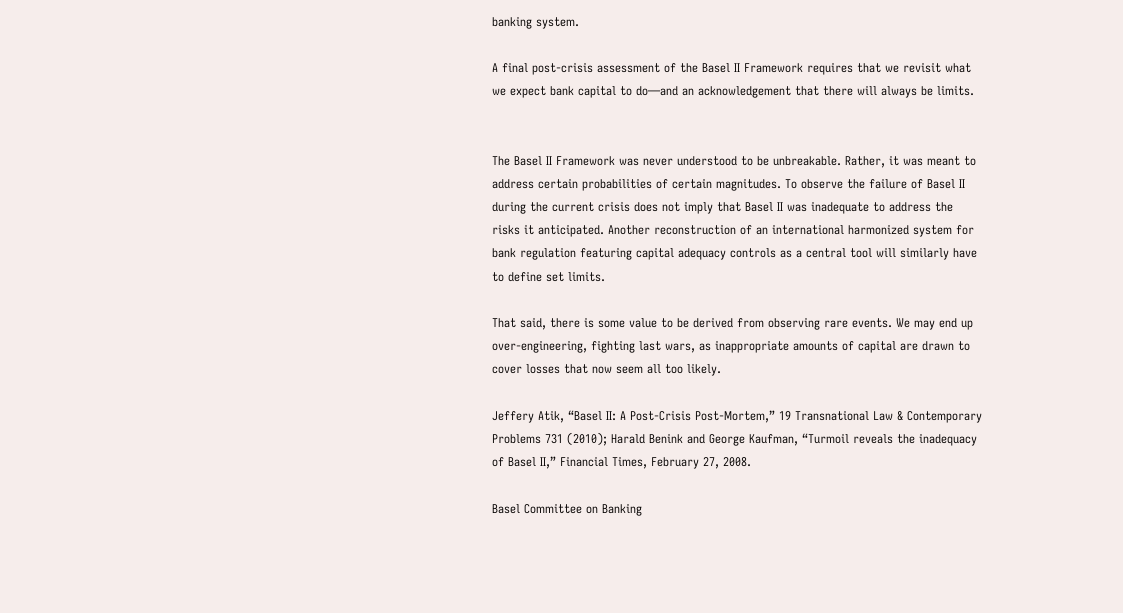banking system.

A final post-crisis assessment of the Basel II Framework requires that we revisit what we expect bank capital to do—and an acknowledgement that there will always be limits.


The Basel II Framework was never understood to be unbreakable. Rather, it was meant to address certain probabilities of certain magnitudes. To observe the failure of Basel II during the current crisis does not imply that Basel II was inadequate to address the risks it anticipated. Another reconstruction of an international harmonized system for bank regulation featuring capital adequacy controls as a central tool will similarly have to define set limits.

That said, there is some value to be derived from observing rare events. We may end up over-engineering, fighting last wars, as inappropriate amounts of capital are drawn to cover losses that now seem all too likely.

Jeffery Atik, “Basel II: A Post-Crisis Post-Mortem,” 19 Transnational Law & Contemporary Problems 731 (2010); Harald Benink and George Kaufman, “Turmoil reveals the inadequacy of Basel II,” Financial Times, February 27, 2008.

Basel Committee on Banking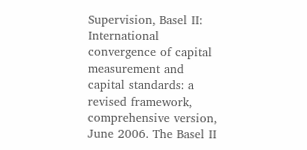Supervision, Basel II: International convergence of capital measurement and capital standards: a revised framework, comprehensive version, June 2006. The Basel II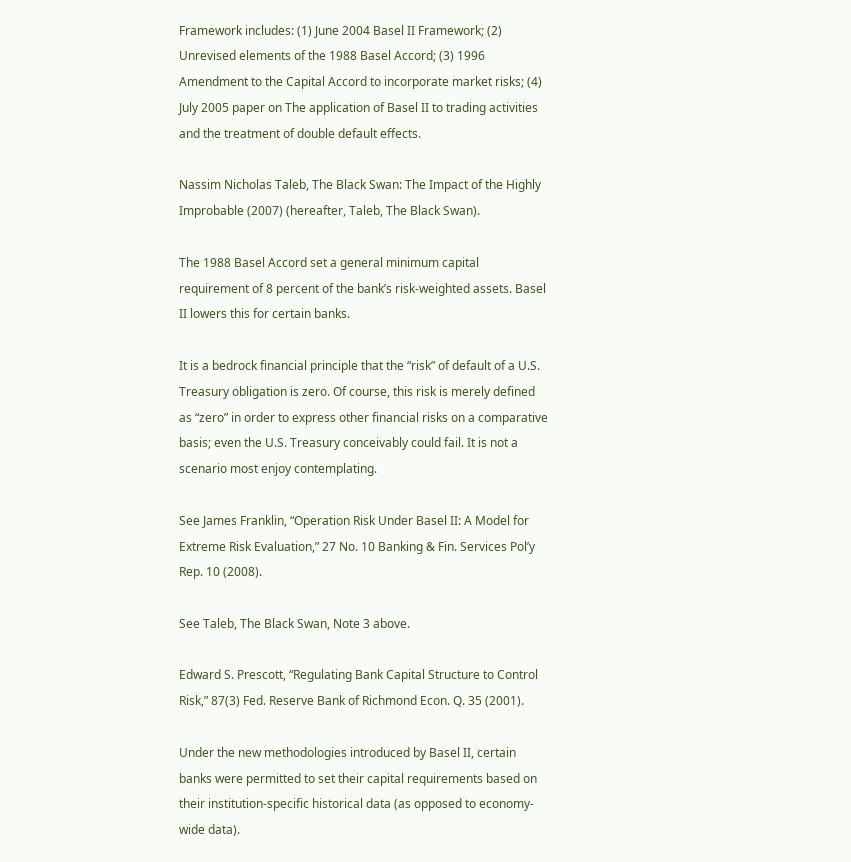Framework includes: (1) June 2004 Basel II Framework; (2) Unrevised elements of the 1988 Basel Accord; (3) 1996 Amendment to the Capital Accord to incorporate market risks; (4) July 2005 paper on The application of Basel II to trading activities and the treatment of double default effects.

Nassim Nicholas Taleb, The Black Swan: The Impact of the Highly Improbable (2007) (hereafter, Taleb, The Black Swan).

The 1988 Basel Accord set a general minimum capital requirement of 8 percent of the bank’s risk-weighted assets. Basel II lowers this for certain banks.

It is a bedrock financial principle that the “risk” of default of a U.S. Treasury obligation is zero. Of course, this risk is merely defined as “zero” in order to express other financial risks on a comparative basis; even the U.S. Treasury conceivably could fail. It is not a scenario most enjoy contemplating.

See James Franklin, “Operation Risk Under Basel II: A Model for Extreme Risk Evaluation,” 27 No. 10 Banking & Fin. Services Pol’y Rep. 10 (2008).

See Taleb, The Black Swan, Note 3 above.

Edward S. Prescott, “Regulating Bank Capital Structure to Control Risk,” 87(3) Fed. Reserve Bank of Richmond Econ. Q. 35 (2001).

Under the new methodologies introduced by Basel II, certain banks were permitted to set their capital requirements based on their institution-specific historical data (as opposed to economy-wide data).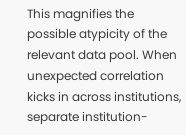This magnifies the possible atypicity of the relevant data pool. When unexpected correlation kicks in across institutions, separate institution-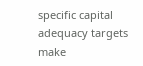specific capital adequacy targets make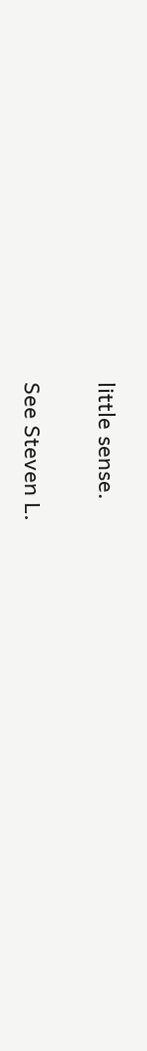little sense.

See Steven L.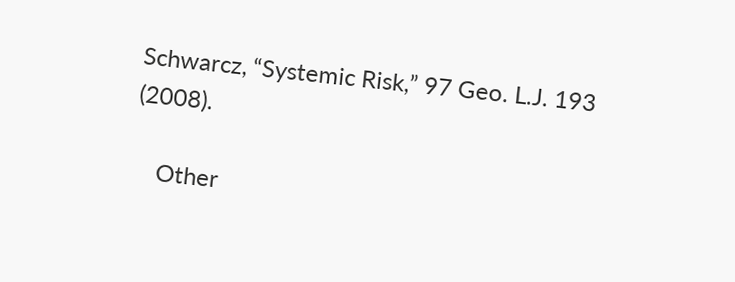Schwarcz, “Systemic Risk,” 97 Geo. L.J. 193 (2008).

    Other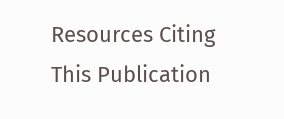Resources Citing This Publication